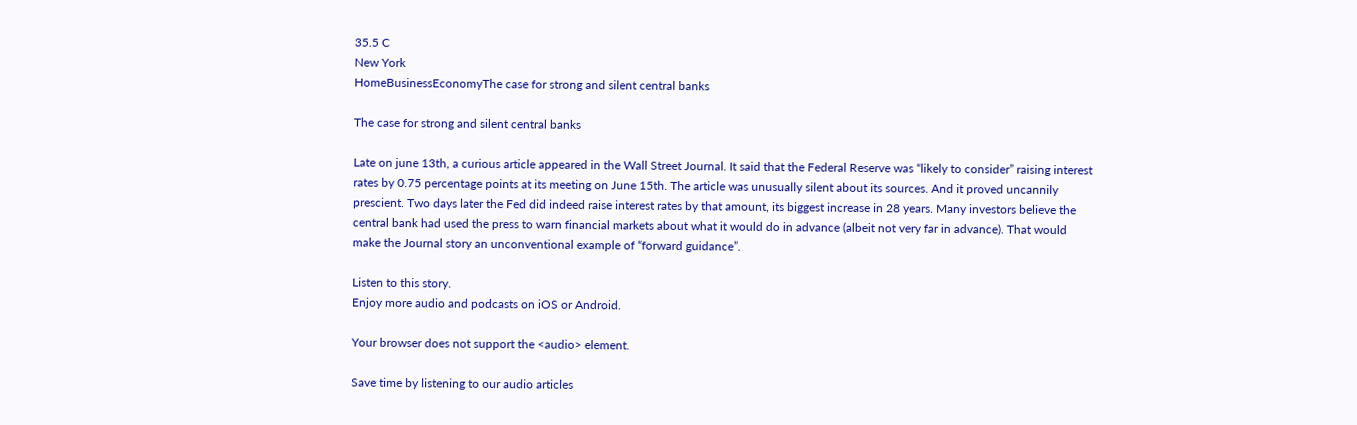35.5 C
New York
HomeBusinessEconomyThe case for strong and silent central banks

The case for strong and silent central banks

Late on june 13th, a curious article appeared in the Wall Street Journal. It said that the Federal Reserve was “likely to consider” raising interest rates by 0.75 percentage points at its meeting on June 15th. The article was unusually silent about its sources. And it proved uncannily prescient. Two days later the Fed did indeed raise interest rates by that amount, its biggest increase in 28 years. Many investors believe the central bank had used the press to warn financial markets about what it would do in advance (albeit not very far in advance). That would make the Journal story an unconventional example of “forward guidance”.

Listen to this story.
Enjoy more audio and podcasts on iOS or Android.

Your browser does not support the <audio> element.

Save time by listening to our audio articles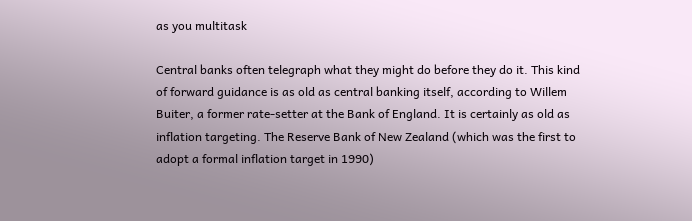as you multitask

Central banks often telegraph what they might do before they do it. This kind of forward guidance is as old as central banking itself, according to Willem Buiter, a former rate-setter at the Bank of England. It is certainly as old as inflation targeting. The Reserve Bank of New Zealand (which was the first to adopt a formal inflation target in 1990)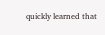quickly learned that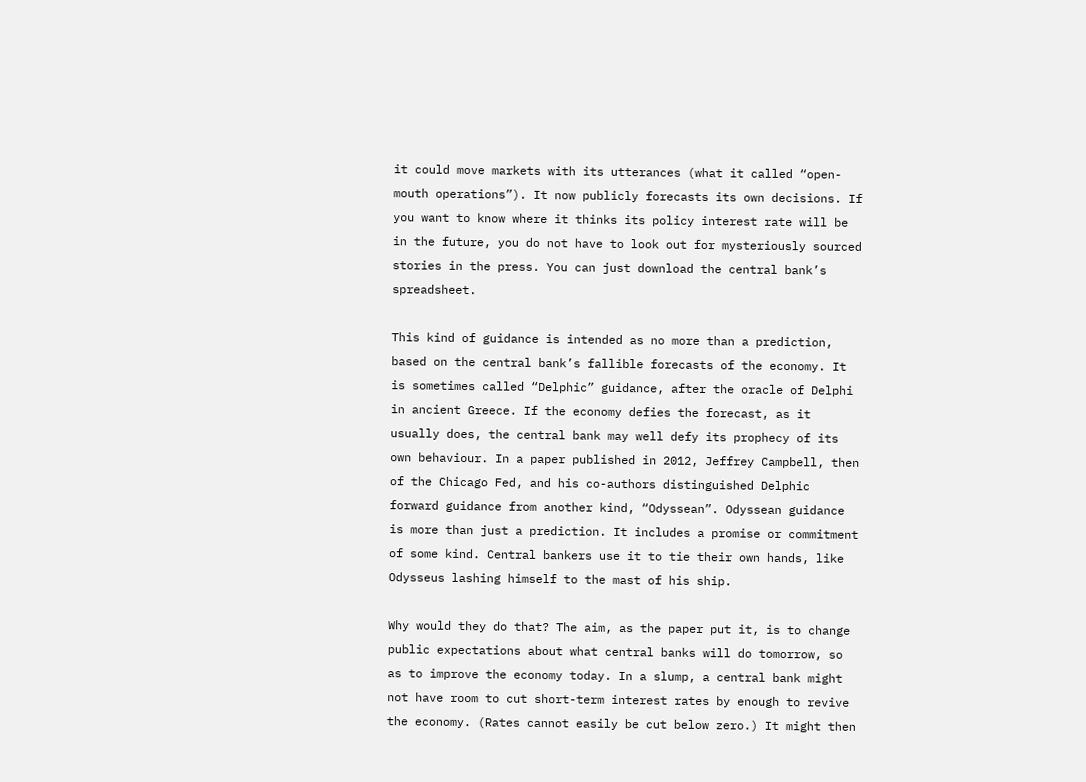it could move markets with its utterances (what it called “open-mouth operations”). It now publicly forecasts its own decisions. If you want to know where it thinks its policy interest rate will be in the future, you do not have to look out for mysteriously sourced stories in the press. You can just download the central bank’s spreadsheet.

This kind of guidance is intended as no more than a prediction, based on the central bank’s fallible forecasts of the economy. It is sometimes called “Delphic” guidance, after the oracle of Delphi in ancient Greece. If the economy defies the forecast, as it usually does, the central bank may well defy its prophecy of its own behaviour. In a paper published in 2012, Jeffrey Campbell, then of the Chicago Fed, and his co-authors distinguished Delphic forward guidance from another kind, “Odyssean”. Odyssean guidance is more than just a prediction. It includes a promise or commitment of some kind. Central bankers use it to tie their own hands, like Odysseus lashing himself to the mast of his ship.

Why would they do that? The aim, as the paper put it, is to change public expectations about what central banks will do tomorrow, so as to improve the economy today. In a slump, a central bank might not have room to cut short-term interest rates by enough to revive the economy. (Rates cannot easily be cut below zero.) It might then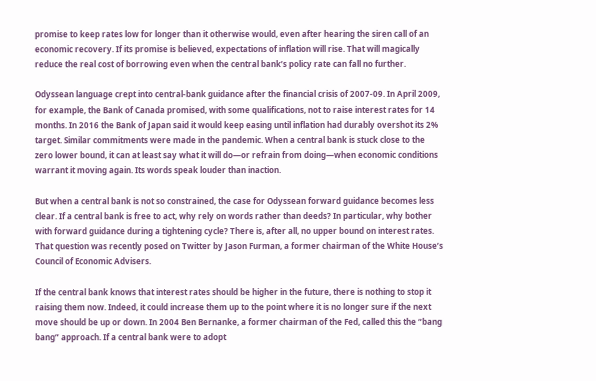promise to keep rates low for longer than it otherwise would, even after hearing the siren call of an economic recovery. If its promise is believed, expectations of inflation will rise. That will magically reduce the real cost of borrowing even when the central bank’s policy rate can fall no further.

Odyssean language crept into central-bank guidance after the financial crisis of 2007-09. In April 2009, for example, the Bank of Canada promised, with some qualifications, not to raise interest rates for 14 months. In 2016 the Bank of Japan said it would keep easing until inflation had durably overshot its 2% target. Similar commitments were made in the pandemic. When a central bank is stuck close to the zero lower bound, it can at least say what it will do—or refrain from doing—when economic conditions warrant it moving again. Its words speak louder than inaction.

But when a central bank is not so constrained, the case for Odyssean forward guidance becomes less clear. If a central bank is free to act, why rely on words rather than deeds? In particular, why bother with forward guidance during a tightening cycle? There is, after all, no upper bound on interest rates. That question was recently posed on Twitter by Jason Furman, a former chairman of the White House’s Council of Economic Advisers.

If the central bank knows that interest rates should be higher in the future, there is nothing to stop it raising them now. Indeed, it could increase them up to the point where it is no longer sure if the next move should be up or down. In 2004 Ben Bernanke, a former chairman of the Fed, called this the “bang bang” approach. If a central bank were to adopt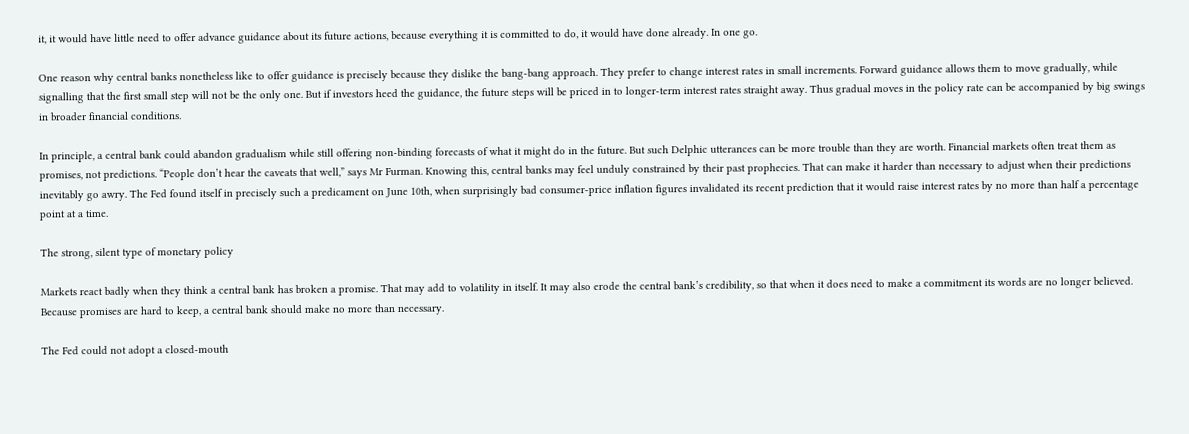it, it would have little need to offer advance guidance about its future actions, because everything it is committed to do, it would have done already. In one go.

One reason why central banks nonetheless like to offer guidance is precisely because they dislike the bang-bang approach. They prefer to change interest rates in small increments. Forward guidance allows them to move gradually, while signalling that the first small step will not be the only one. But if investors heed the guidance, the future steps will be priced in to longer-term interest rates straight away. Thus gradual moves in the policy rate can be accompanied by big swings in broader financial conditions.

In principle, a central bank could abandon gradualism while still offering non-binding forecasts of what it might do in the future. But such Delphic utterances can be more trouble than they are worth. Financial markets often treat them as promises, not predictions. “People don’t hear the caveats that well,” says Mr Furman. Knowing this, central banks may feel unduly constrained by their past prophecies. That can make it harder than necessary to adjust when their predictions inevitably go awry. The Fed found itself in precisely such a predicament on June 10th, when surprisingly bad consumer-price inflation figures invalidated its recent prediction that it would raise interest rates by no more than half a percentage point at a time.

The strong, silent type of monetary policy

Markets react badly when they think a central bank has broken a promise. That may add to volatility in itself. It may also erode the central bank’s credibility, so that when it does need to make a commitment its words are no longer believed. Because promises are hard to keep, a central bank should make no more than necessary.

The Fed could not adopt a closed-mouth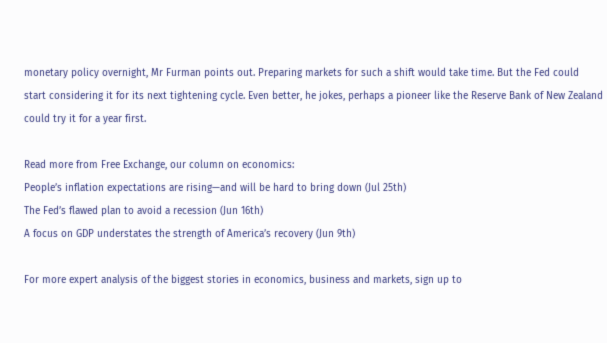monetary policy overnight, Mr Furman points out. Preparing markets for such a shift would take time. But the Fed could start considering it for its next tightening cycle. Even better, he jokes, perhaps a pioneer like the Reserve Bank of New Zealand could try it for a year first.

Read more from Free Exchange, our column on economics:
People’s inflation expectations are rising—and will be hard to bring down (Jul 25th)
The Fed’s flawed plan to avoid a recession (Jun 16th)
A focus on GDP understates the strength of America’s recovery (Jun 9th)

For more expert analysis of the biggest stories in economics, business and markets, sign up to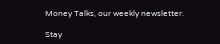Money Talks, our weekly newsletter.

Stay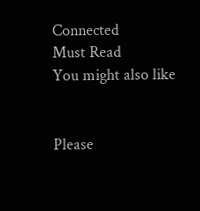Connected
Must Read
You might also like


Please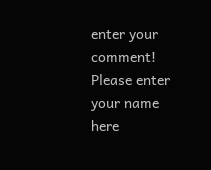enter your comment!
Please enter your name here